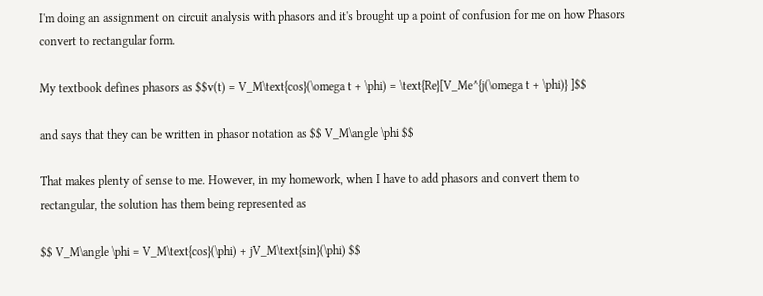I'm doing an assignment on circuit analysis with phasors and it's brought up a point of confusion for me on how Phasors convert to rectangular form.

My textbook defines phasors as $$v(t) = V_M\text{cos}(\omega t + \phi) = \text{Re}[V_Me^{j(\omega t + \phi)} ]$$

and says that they can be written in phasor notation as $$ V_M\angle \phi $$

That makes plenty of sense to me. However, in my homework, when I have to add phasors and convert them to rectangular, the solution has them being represented as

$$ V_M\angle \phi = V_M\text{cos}(\phi) + jV_M\text{sin}(\phi) $$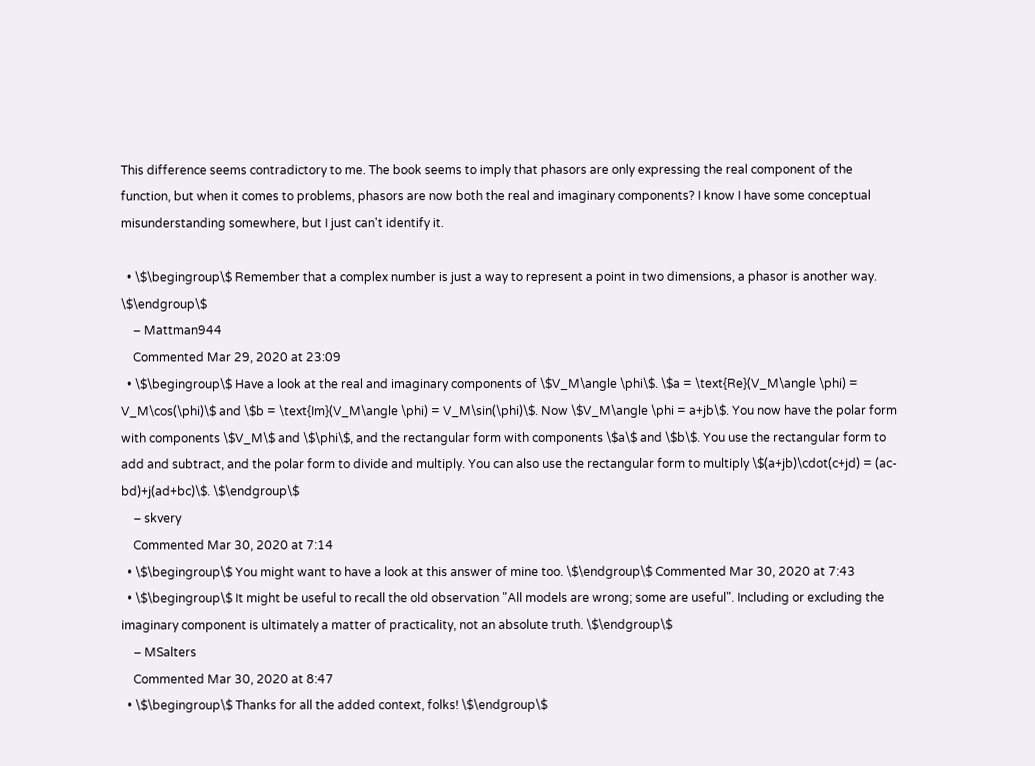This difference seems contradictory to me. The book seems to imply that phasors are only expressing the real component of the function, but when it comes to problems, phasors are now both the real and imaginary components? I know I have some conceptual misunderstanding somewhere, but I just can't identify it.

  • \$\begingroup\$ Remember that a complex number is just a way to represent a point in two dimensions, a phasor is another way. \$\endgroup\$
    – Mattman944
    Commented Mar 29, 2020 at 23:09
  • \$\begingroup\$ Have a look at the real and imaginary components of \$V_M\angle \phi\$. \$a = \text{Re}(V_M\angle \phi) = V_M\cos(\phi)\$ and \$b = \text{Im}(V_M\angle \phi) = V_M\sin(\phi)\$. Now \$V_M\angle \phi = a+jb\$. You now have the polar form with components \$V_M\$ and \$\phi\$, and the rectangular form with components \$a\$ and \$b\$. You use the rectangular form to add and subtract, and the polar form to divide and multiply. You can also use the rectangular form to multiply \$(a+jb)\cdot(c+jd) = (ac-bd)+j(ad+bc)\$. \$\endgroup\$
    – skvery
    Commented Mar 30, 2020 at 7:14
  • \$\begingroup\$ You might want to have a look at this answer of mine too. \$\endgroup\$ Commented Mar 30, 2020 at 7:43
  • \$\begingroup\$ It might be useful to recall the old observation "All models are wrong; some are useful". Including or excluding the imaginary component is ultimately a matter of practicality, not an absolute truth. \$\endgroup\$
    – MSalters
    Commented Mar 30, 2020 at 8:47
  • \$\begingroup\$ Thanks for all the added context, folks! \$\endgroup\$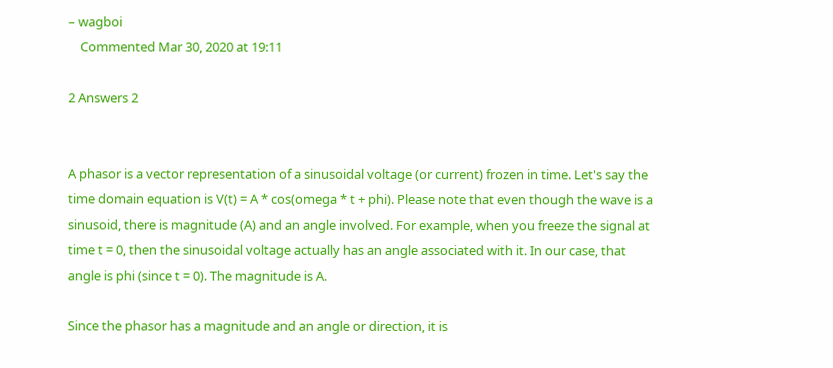– wagboi
    Commented Mar 30, 2020 at 19:11

2 Answers 2


A phasor is a vector representation of a sinusoidal voltage (or current) frozen in time. Let's say the time domain equation is V(t) = A * cos(omega * t + phi). Please note that even though the wave is a sinusoid, there is magnitude (A) and an angle involved. For example, when you freeze the signal at time t = 0, then the sinusoidal voltage actually has an angle associated with it. In our case, that angle is phi (since t = 0). The magnitude is A.

Since the phasor has a magnitude and an angle or direction, it is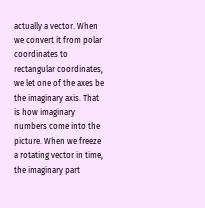actually a vector. When we convert it from polar coordinates to rectangular coordinates, we let one of the axes be the imaginary axis. That is how imaginary numbers come into the picture. When we freeze a rotating vector in time, the imaginary part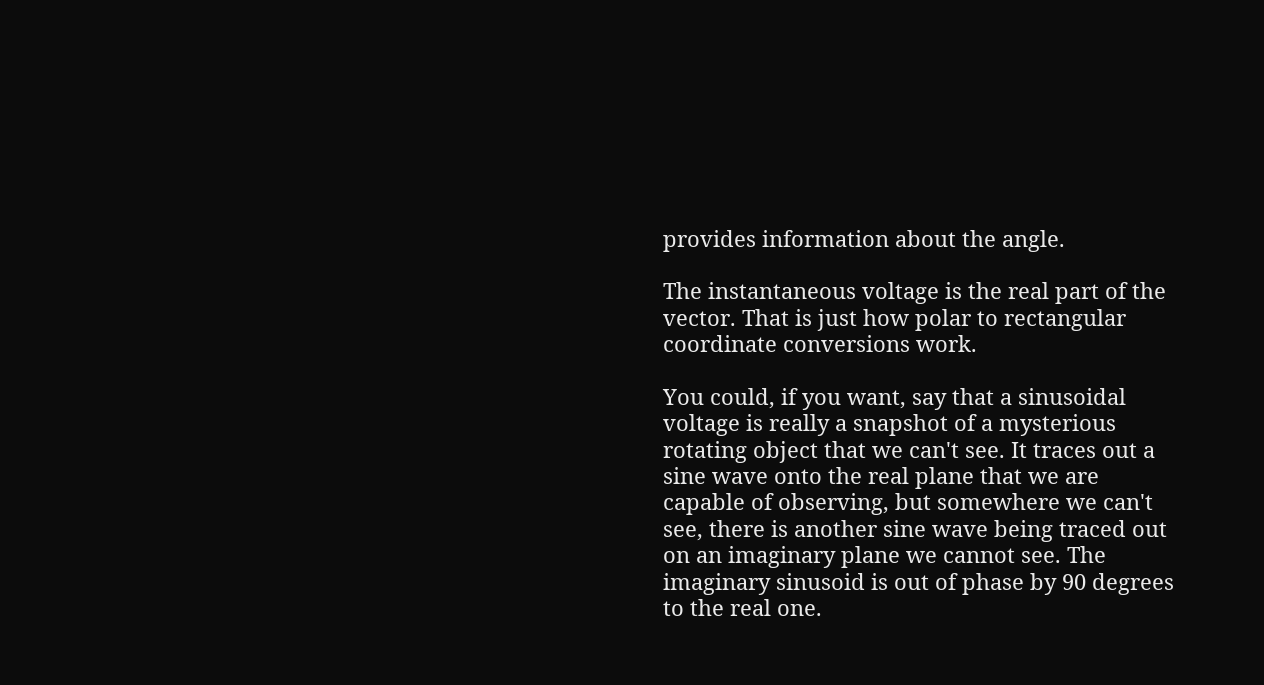provides information about the angle.

The instantaneous voltage is the real part of the vector. That is just how polar to rectangular coordinate conversions work.

You could, if you want, say that a sinusoidal voltage is really a snapshot of a mysterious rotating object that we can't see. It traces out a sine wave onto the real plane that we are capable of observing, but somewhere we can't see, there is another sine wave being traced out on an imaginary plane we cannot see. The imaginary sinusoid is out of phase by 90 degrees to the real one.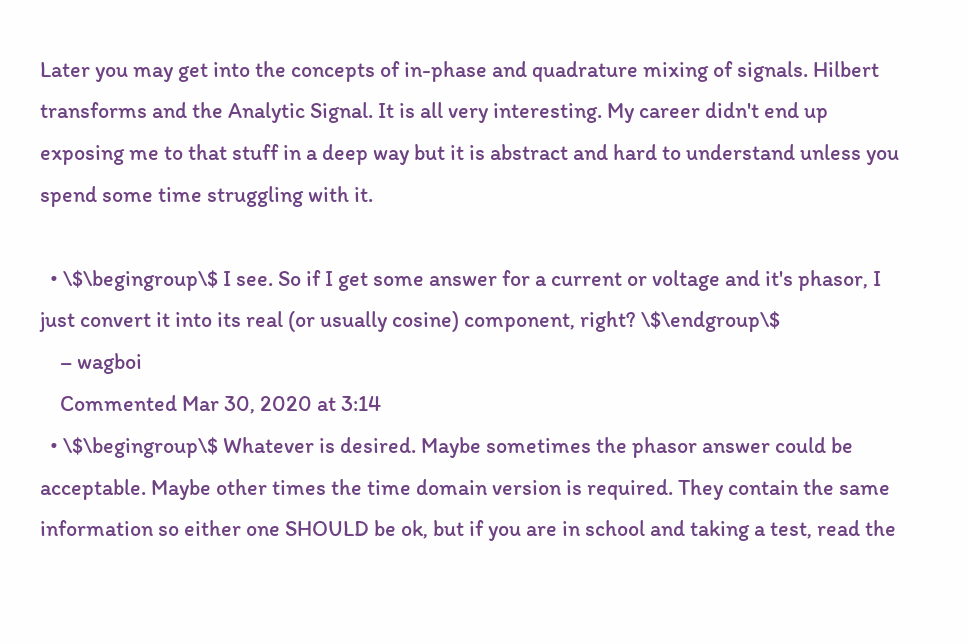Later you may get into the concepts of in-phase and quadrature mixing of signals. Hilbert transforms and the Analytic Signal. It is all very interesting. My career didn't end up exposing me to that stuff in a deep way but it is abstract and hard to understand unless you spend some time struggling with it.

  • \$\begingroup\$ I see. So if I get some answer for a current or voltage and it's phasor, I just convert it into its real (or usually cosine) component, right? \$\endgroup\$
    – wagboi
    Commented Mar 30, 2020 at 3:14
  • \$\begingroup\$ Whatever is desired. Maybe sometimes the phasor answer could be acceptable. Maybe other times the time domain version is required. They contain the same information so either one SHOULD be ok, but if you are in school and taking a test, read the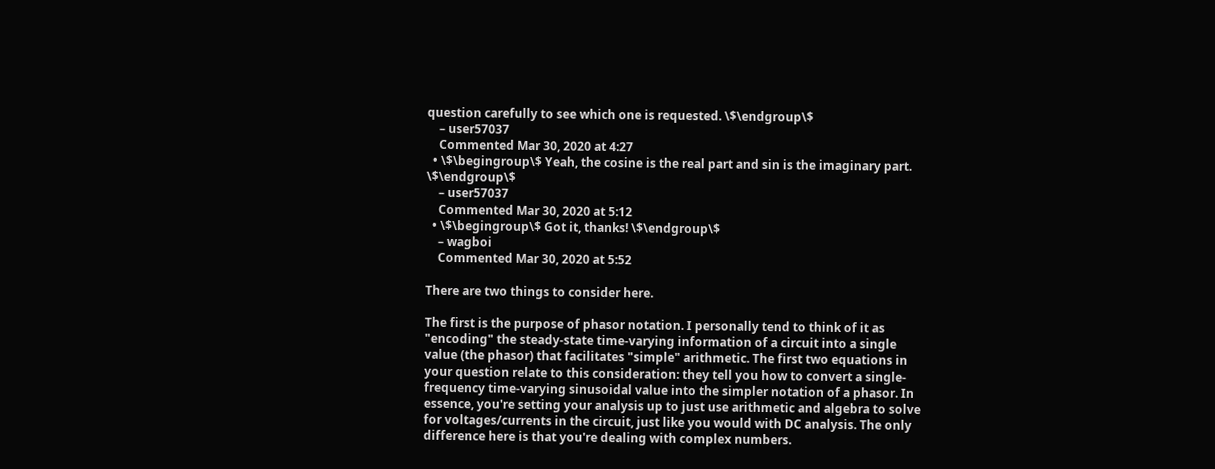question carefully to see which one is requested. \$\endgroup\$
    – user57037
    Commented Mar 30, 2020 at 4:27
  • \$\begingroup\$ Yeah, the cosine is the real part and sin is the imaginary part. \$\endgroup\$
    – user57037
    Commented Mar 30, 2020 at 5:12
  • \$\begingroup\$ Got it, thanks! \$\endgroup\$
    – wagboi
    Commented Mar 30, 2020 at 5:52

There are two things to consider here.

The first is the purpose of phasor notation. I personally tend to think of it as "encoding" the steady-state time-varying information of a circuit into a single value (the phasor) that facilitates "simple" arithmetic. The first two equations in your question relate to this consideration: they tell you how to convert a single-frequency time-varying sinusoidal value into the simpler notation of a phasor. In essence, you're setting your analysis up to just use arithmetic and algebra to solve for voltages/currents in the circuit, just like you would with DC analysis. The only difference here is that you're dealing with complex numbers.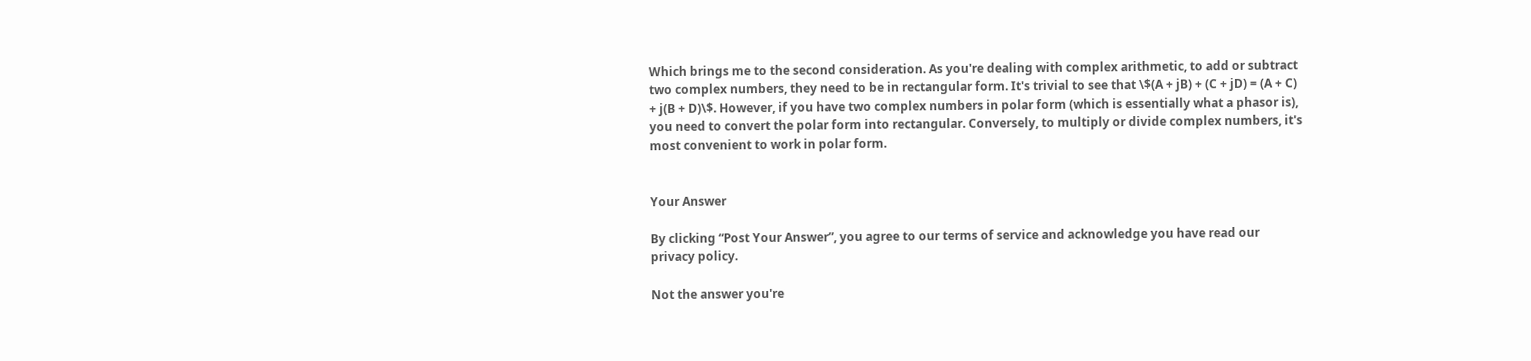Which brings me to the second consideration. As you're dealing with complex arithmetic, to add or subtract two complex numbers, they need to be in rectangular form. It's trivial to see that \$(A + jB) + (C + jD) = (A + C) + j(B + D)\$. However, if you have two complex numbers in polar form (which is essentially what a phasor is), you need to convert the polar form into rectangular. Conversely, to multiply or divide complex numbers, it's most convenient to work in polar form.


Your Answer

By clicking “Post Your Answer”, you agree to our terms of service and acknowledge you have read our privacy policy.

Not the answer you're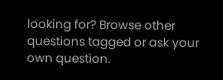looking for? Browse other questions tagged or ask your own question.